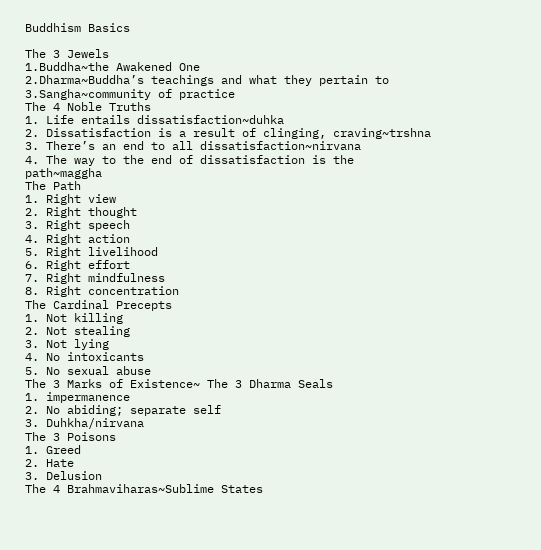Buddhism Basics

The 3 Jewels
1.Buddha~the Awakened One
2.Dharma~Buddha’s teachings and what they pertain to
3.Sangha~community of practice
The 4 Noble Truths
1. Life entails dissatisfaction~duhka
2. Dissatisfaction is a result of clinging, craving~trshna
3. There’s an end to all dissatisfaction~nirvana
4. The way to the end of dissatisfaction is the path~maggha
The Path
1. Right view
2. Right thought
3. Right speech
4. Right action
5. Right livelihood
6. Right effort
7. Right mindfulness
8. Right concentration
The Cardinal Precepts
1. Not killing
2. Not stealing
3. Not lying
4. No intoxicants
5. No sexual abuse
The 3 Marks of Existence~ The 3 Dharma Seals
1. impermanence
2. No abiding; separate self
3. Duhkha/nirvana
The 3 Poisons
1. Greed
2. Hate
3. Delusion
The 4 Brahmaviharas~Sublime States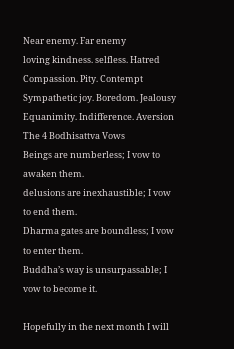Near enemy. Far enemy
loving kindness. selfless. Hatred
Compassion. Pity. Contempt
Sympathetic joy. Boredom. Jealousy
Equanimity. Indifference. Aversion
The 4 Bodhisattva Vows
Beings are numberless; I vow to awaken them.
delusions are inexhaustible; I vow to end them.
Dharma gates are boundless; I vow to enter them.
Buddha’s way is unsurpassable; I vow to become it.

Hopefully in the next month I will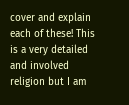cover and explain each of these! This is a very detailed and involved religion but I am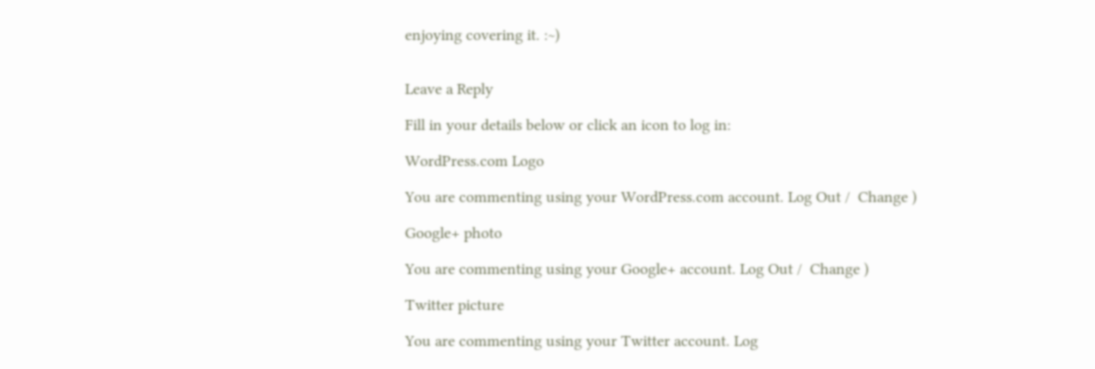enjoying covering it. :~)


Leave a Reply

Fill in your details below or click an icon to log in:

WordPress.com Logo

You are commenting using your WordPress.com account. Log Out /  Change )

Google+ photo

You are commenting using your Google+ account. Log Out /  Change )

Twitter picture

You are commenting using your Twitter account. Log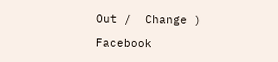Out /  Change )

Facebook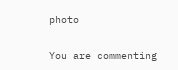photo

You are commenting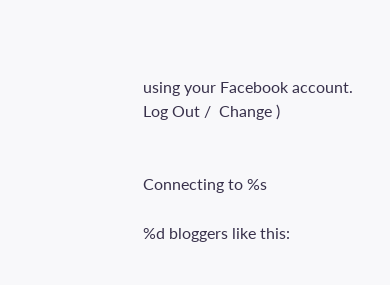using your Facebook account. Log Out /  Change )


Connecting to %s

%d bloggers like this: